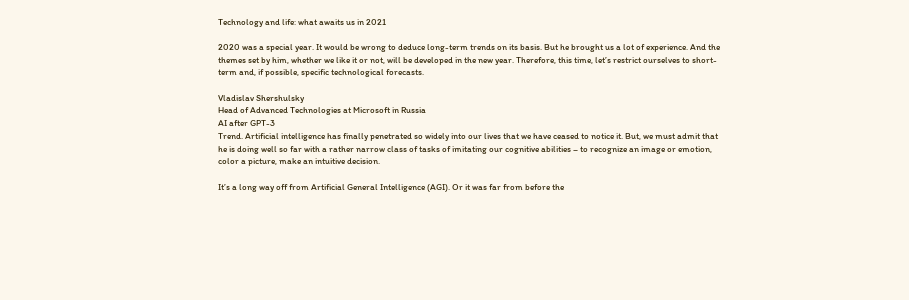Technology and life: what awaits us in 2021

2020 was a special year. It would be wrong to deduce long-term trends on its basis. But he brought us a lot of experience. And the themes set by him, whether we like it or not, will be developed in the new year. Therefore, this time, let’s restrict ourselves to short-term and, if possible, specific technological forecasts.

Vladislav Shershulsky
Head of Advanced Technologies at Microsoft in Russia
AI after GPT-3
Trend. Artificial intelligence has finally penetrated so widely into our lives that we have ceased to notice it. But, we must admit that he is doing well so far with a rather narrow class of tasks of imitating our cognitive abilities – to recognize an image or emotion, color a picture, make an intuitive decision.

It’s a long way off from Artificial General Intelligence (AGI). Or it was far from before the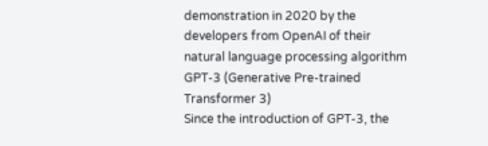demonstration in 2020 by the developers from OpenAI of their natural language processing algorithm GPT-3 (Generative Pre-trained Transformer 3)
Since the introduction of GPT-3, the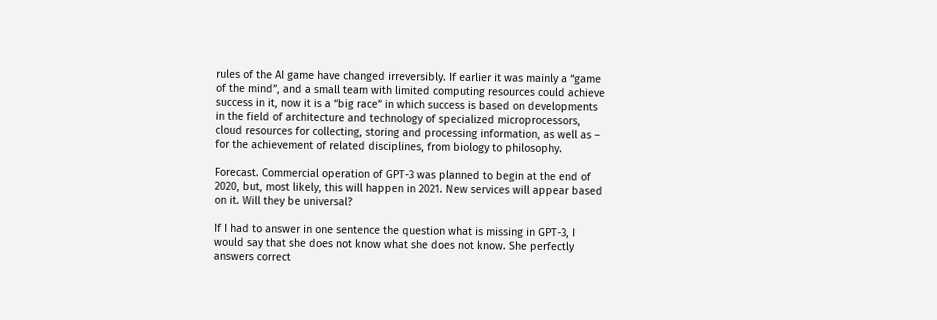rules of the AI game have changed irreversibly. If earlier it was mainly a “game of the mind”, and a small team with limited computing resources could achieve success in it, now it is a “big race” in which success is based on developments in the field of architecture and technology of specialized microprocessors, cloud resources for collecting, storing and processing information, as well as – for the achievement of related disciplines, from biology to philosophy.

Forecast. Commercial operation of GPT-3 was planned to begin at the end of 2020, but, most likely, this will happen in 2021. New services will appear based on it. Will they be universal?

If I had to answer in one sentence the question what is missing in GPT-3, I would say that she does not know what she does not know. She perfectly answers correct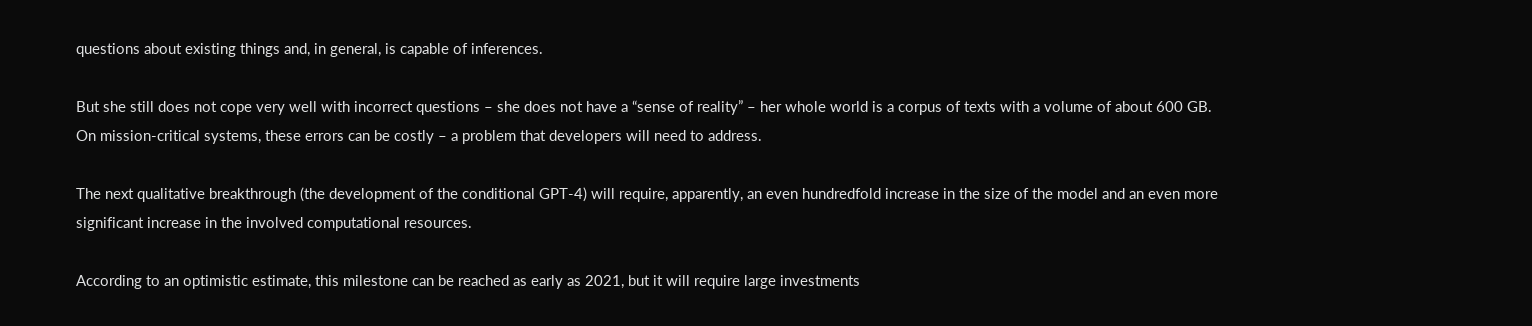questions about existing things and, in general, is capable of inferences.

But she still does not cope very well with incorrect questions – she does not have a “sense of reality” – her whole world is a corpus of texts with a volume of about 600 GB. On mission-critical systems, these errors can be costly – a problem that developers will need to address.

The next qualitative breakthrough (the development of the conditional GPT-4) will require, apparently, an even hundredfold increase in the size of the model and an even more significant increase in the involved computational resources.

According to an optimistic estimate, this milestone can be reached as early as 2021, but it will require large investments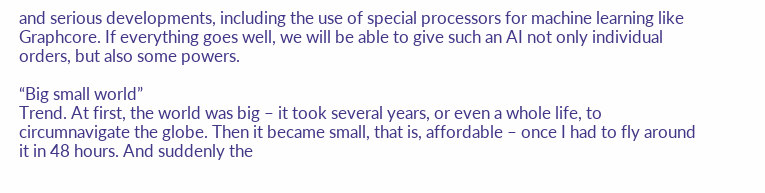and serious developments, including the use of special processors for machine learning like Graphcore. If everything goes well, we will be able to give such an AI not only individual orders, but also some powers.

“Big small world”
Trend. At first, the world was big – it took several years, or even a whole life, to circumnavigate the globe. Then it became small, that is, affordable – once I had to fly around it in 48 hours. And suddenly the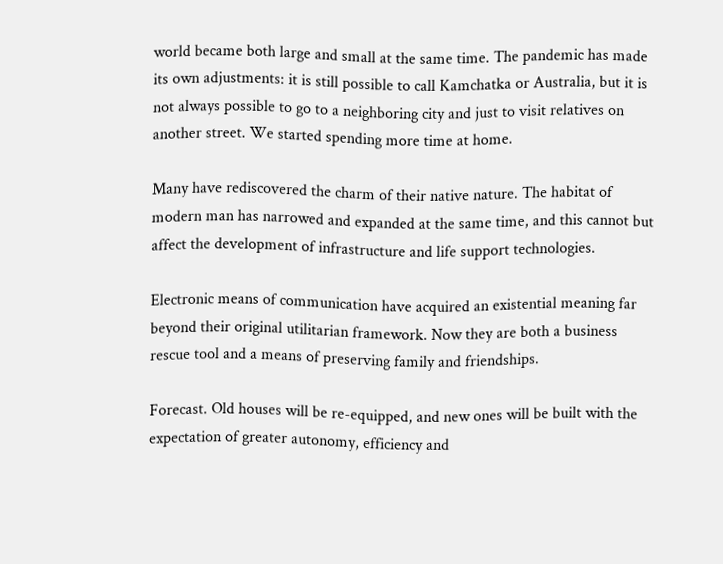world became both large and small at the same time. The pandemic has made its own adjustments: it is still possible to call Kamchatka or Australia, but it is not always possible to go to a neighboring city and just to visit relatives on another street. We started spending more time at home.

Many have rediscovered the charm of their native nature. The habitat of modern man has narrowed and expanded at the same time, and this cannot but affect the development of infrastructure and life support technologies.

Electronic means of communication have acquired an existential meaning far beyond their original utilitarian framework. Now they are both a business rescue tool and a means of preserving family and friendships.

Forecast. Old houses will be re-equipped, and new ones will be built with the expectation of greater autonomy, efficiency and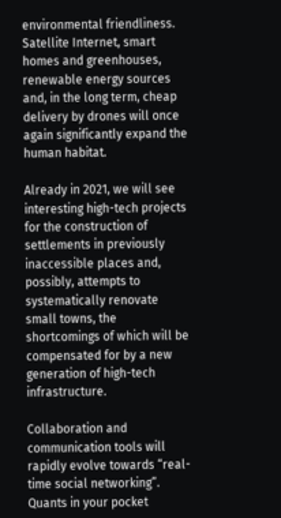environmental friendliness. Satellite Internet, smart homes and greenhouses, renewable energy sources and, in the long term, cheap delivery by drones will once again significantly expand the human habitat.

Already in 2021, we will see interesting high-tech projects for the construction of settlements in previously inaccessible places and, possibly, attempts to systematically renovate small towns, the shortcomings of which will be compensated for by a new generation of high-tech infrastructure.

Collaboration and communication tools will rapidly evolve towards “real-time social networking”.
Quants in your pocket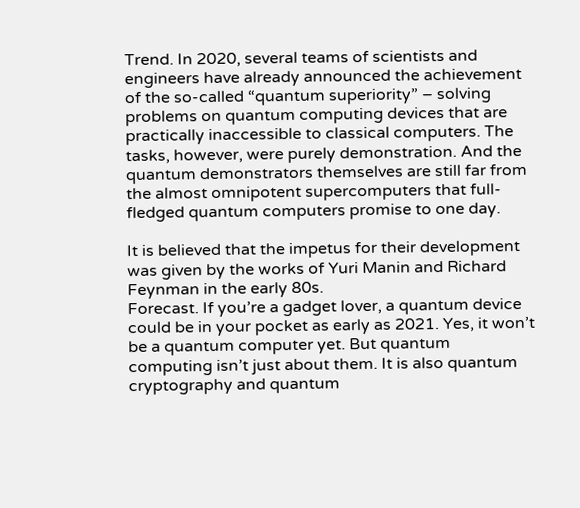Trend. In 2020, several teams of scientists and engineers have already announced the achievement of the so-called “quantum superiority” – solving problems on quantum computing devices that are practically inaccessible to classical computers. The tasks, however, were purely demonstration. And the quantum demonstrators themselves are still far from the almost omnipotent supercomputers that full-fledged quantum computers promise to one day.

It is believed that the impetus for their development was given by the works of Yuri Manin and Richard Feynman in the early 80s.
Forecast. If you’re a gadget lover, a quantum device could be in your pocket as early as 2021. Yes, it won’t be a quantum computer yet. But quantum computing isn’t just about them. It is also quantum cryptography and quantum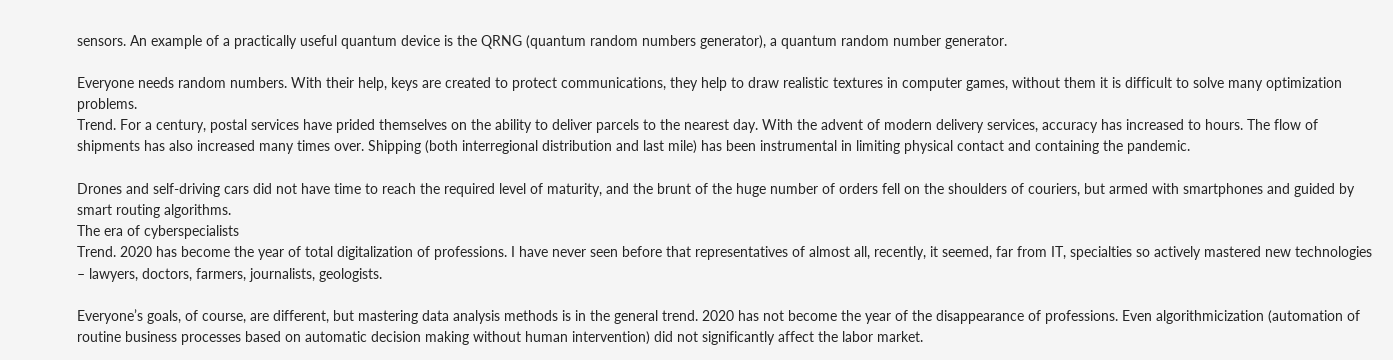sensors. An example of a practically useful quantum device is the QRNG (quantum random numbers generator), a quantum random number generator.

Everyone needs random numbers. With their help, keys are created to protect communications, they help to draw realistic textures in computer games, without them it is difficult to solve many optimization problems.
Trend. For a century, postal services have prided themselves on the ability to deliver parcels to the nearest day. With the advent of modern delivery services, accuracy has increased to hours. The flow of shipments has also increased many times over. Shipping (both interregional distribution and last mile) has been instrumental in limiting physical contact and containing the pandemic.

Drones and self-driving cars did not have time to reach the required level of maturity, and the brunt of the huge number of orders fell on the shoulders of couriers, but armed with smartphones and guided by smart routing algorithms.
The era of cyberspecialists
Trend. 2020 has become the year of total digitalization of professions. I have never seen before that representatives of almost all, recently, it seemed, far from IT, specialties so actively mastered new technologies – lawyers, doctors, farmers, journalists, geologists.

Everyone’s goals, of course, are different, but mastering data analysis methods is in the general trend. 2020 has not become the year of the disappearance of professions. Even algorithmicization (automation of routine business processes based on automatic decision making without human intervention) did not significantly affect the labor market.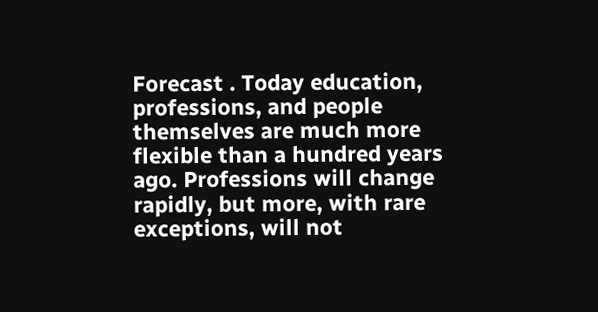Forecast . Today education, professions, and people themselves are much more flexible than a hundred years ago. Professions will change rapidly, but more, with rare exceptions, will not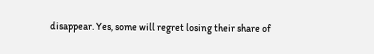disappear. Yes, some will regret losing their share of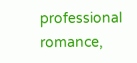professional romance,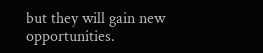but they will gain new opportunities.